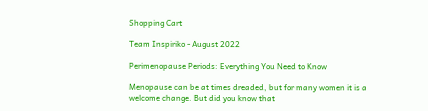Shopping Cart

Team Inspiriko - August 2022

Perimenopause Periods: Everything You Need to Know

Menopause can be at times dreaded, but for many women it is a welcome change. But did you know that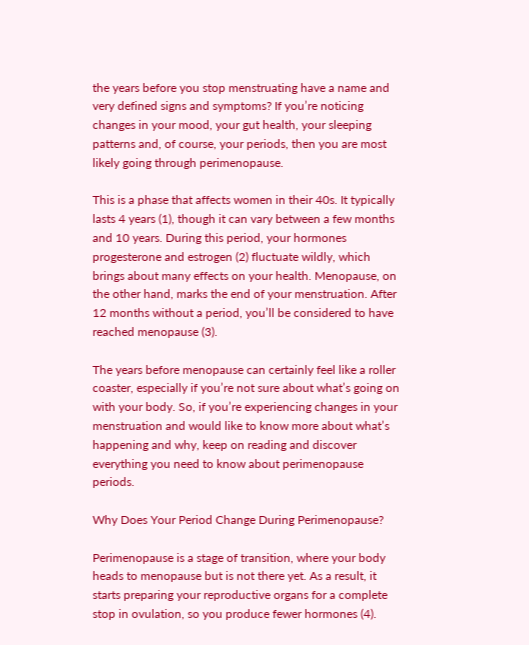the years before you stop menstruating have a name and very defined signs and symptoms? If you’re noticing changes in your mood, your gut health, your sleeping patterns and, of course, your periods, then you are most likely going through perimenopause.

This is a phase that affects women in their 40s. It typically lasts 4 years (1), though it can vary between a few months and 10 years. During this period, your hormones progesterone and estrogen (2) fluctuate wildly, which brings about many effects on your health. Menopause, on the other hand, marks the end of your menstruation. After 12 months without a period, you’ll be considered to have reached menopause (3).

The years before menopause can certainly feel like a roller coaster, especially if you’re not sure about what’s going on with your body. So, if you’re experiencing changes in your menstruation and would like to know more about what’s happening and why, keep on reading and discover everything you need to know about perimenopause periods.

Why Does Your Period Change During Perimenopause?

Perimenopause is a stage of transition, where your body heads to menopause but is not there yet. As a result, it starts preparing your reproductive organs for a complete stop in ovulation, so you produce fewer hormones (4).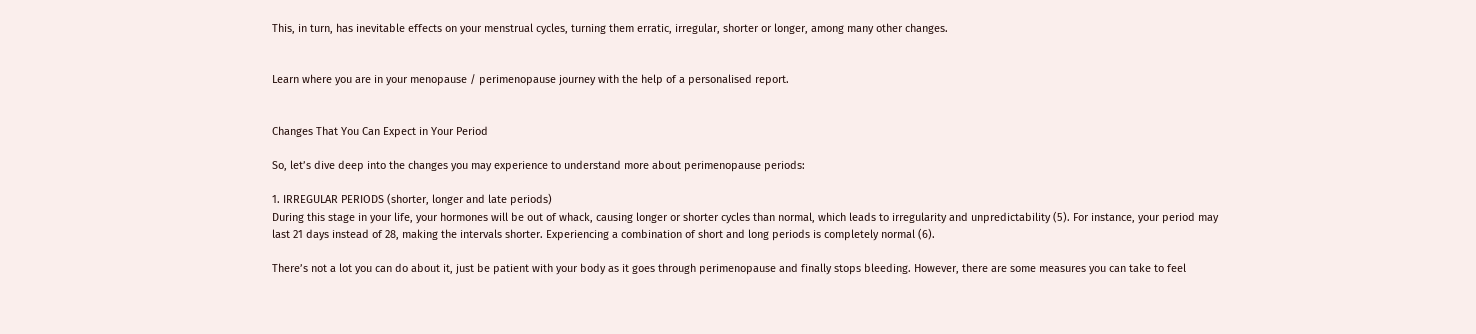This, in turn, has inevitable effects on your menstrual cycles, turning them erratic, irregular, shorter or longer, among many other changes.


Learn where you are in your menopause / perimenopause journey with the help of a personalised report.


Changes That You Can Expect in Your Period

So, let’s dive deep into the changes you may experience to understand more about perimenopause periods:

1. IRREGULAR PERIODS (shorter, longer and late periods)
During this stage in your life, your hormones will be out of whack, causing longer or shorter cycles than normal, which leads to irregularity and unpredictability (5). For instance, your period may last 21 days instead of 28, making the intervals shorter. Experiencing a combination of short and long periods is completely normal (6).

There’s not a lot you can do about it, just be patient with your body as it goes through perimenopause and finally stops bleeding. However, there are some measures you can take to feel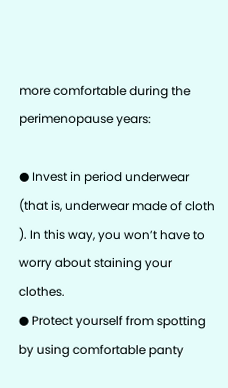more comfortable during the perimenopause years:

● Invest in period underwear (that is, underwear made of cloth ). In this way, you won’t have to worry about staining your clothes.
● Protect yourself from spotting by using comfortable panty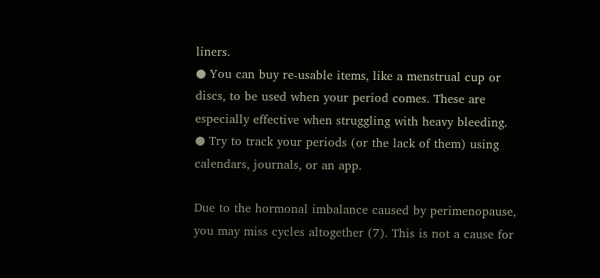liners.
● You can buy re-usable items, like a menstrual cup or discs, to be used when your period comes. These are especially effective when struggling with heavy bleeding.
● Try to track your periods (or the lack of them) using calendars, journals, or an app.

Due to the hormonal imbalance caused by perimenopause, you may miss cycles altogether (7). This is not a cause for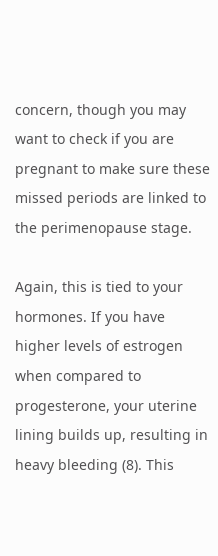concern, though you may want to check if you are pregnant to make sure these missed periods are linked to the perimenopause stage.

Again, this is tied to your hormones. If you have higher levels of estrogen when compared to progesterone, your uterine lining builds up, resulting in heavy bleeding (8). This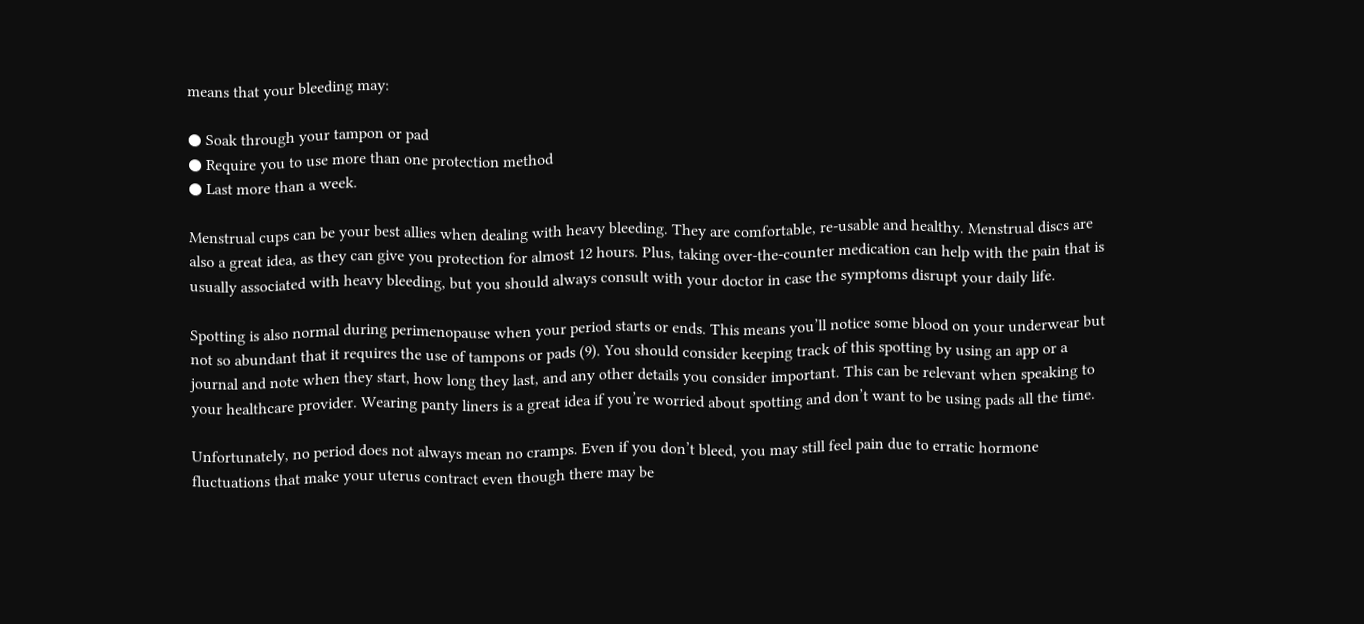means that your bleeding may:

● Soak through your tampon or pad
● Require you to use more than one protection method
● Last more than a week.

Menstrual cups can be your best allies when dealing with heavy bleeding. They are comfortable, re-usable and healthy. Menstrual discs are also a great idea, as they can give you protection for almost 12 hours. Plus, taking over-the-counter medication can help with the pain that is usually associated with heavy bleeding, but you should always consult with your doctor in case the symptoms disrupt your daily life.

Spotting is also normal during perimenopause when your period starts or ends. This means you’ll notice some blood on your underwear but not so abundant that it requires the use of tampons or pads (9). You should consider keeping track of this spotting by using an app or a journal and note when they start, how long they last, and any other details you consider important. This can be relevant when speaking to your healthcare provider. Wearing panty liners is a great idea if you’re worried about spotting and don’t want to be using pads all the time.

Unfortunately, no period does not always mean no cramps. Even if you don’t bleed, you may still feel pain due to erratic hormone fluctuations that make your uterus contract even though there may be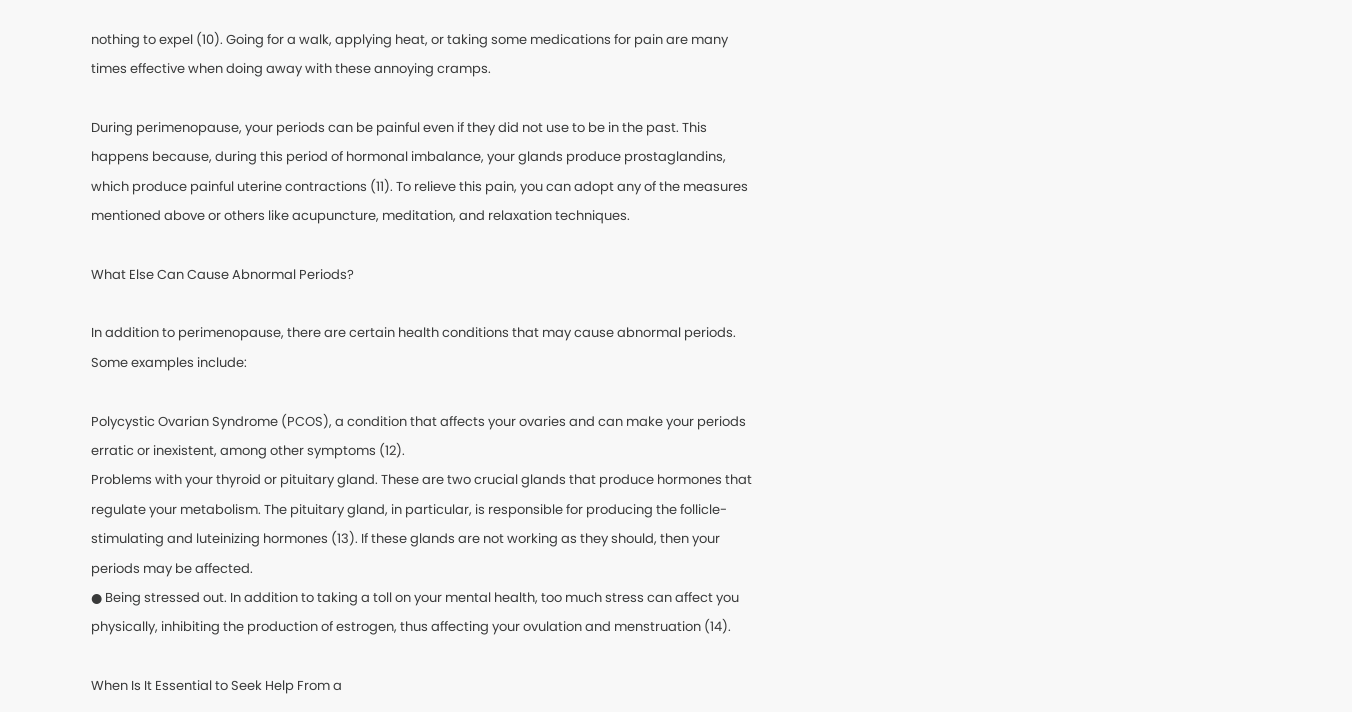nothing to expel (10). Going for a walk, applying heat, or taking some medications for pain are many times effective when doing away with these annoying cramps.

During perimenopause, your periods can be painful even if they did not use to be in the past. This happens because, during this period of hormonal imbalance, your glands produce prostaglandins, which produce painful uterine contractions (11). To relieve this pain, you can adopt any of the measures mentioned above or others like acupuncture, meditation, and relaxation techniques.

What Else Can Cause Abnormal Periods?

In addition to perimenopause, there are certain health conditions that may cause abnormal periods. Some examples include:

Polycystic Ovarian Syndrome (PCOS), a condition that affects your ovaries and can make your periods erratic or inexistent, among other symptoms (12).
Problems with your thyroid or pituitary gland. These are two crucial glands that produce hormones that regulate your metabolism. The pituitary gland, in particular, is responsible for producing the follicle-stimulating and luteinizing hormones (13). If these glands are not working as they should, then your periods may be affected.
● Being stressed out. In addition to taking a toll on your mental health, too much stress can affect you physically, inhibiting the production of estrogen, thus affecting your ovulation and menstruation (14).

When Is It Essential to Seek Help From a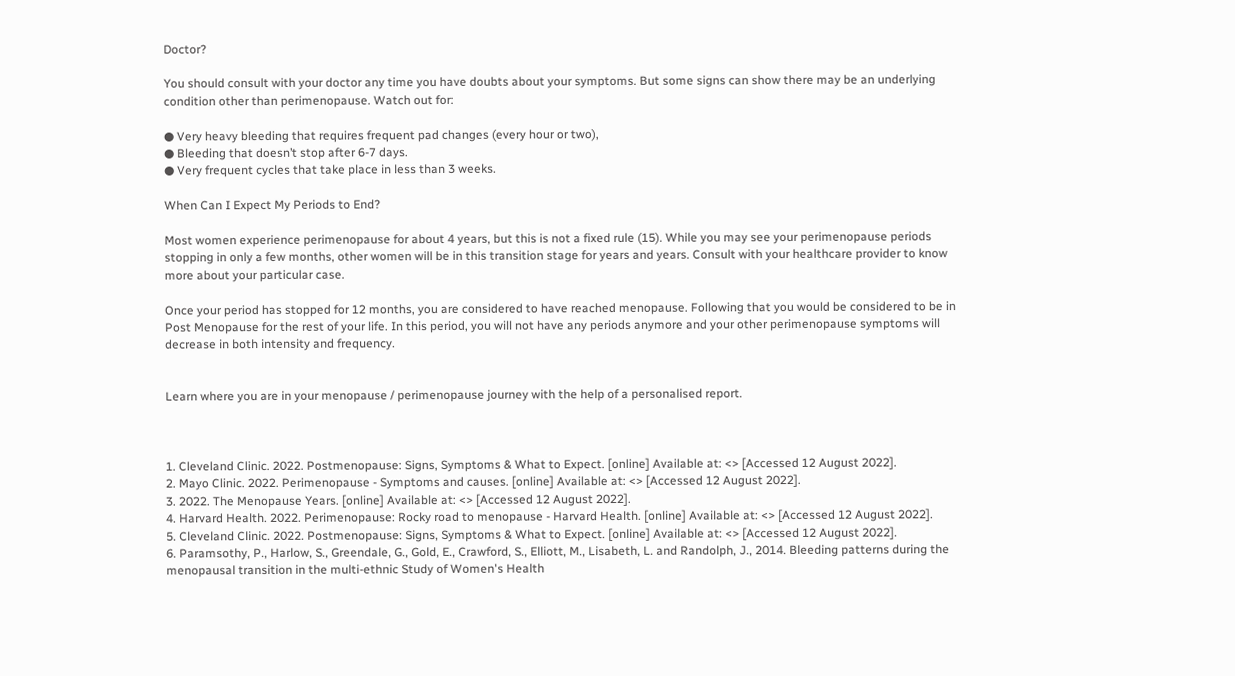Doctor?

You should consult with your doctor any time you have doubts about your symptoms. But some signs can show there may be an underlying condition other than perimenopause. Watch out for:

● Very heavy bleeding that requires frequent pad changes (every hour or two),
● Bleeding that doesn’t stop after 6-7 days.
● Very frequent cycles that take place in less than 3 weeks.

When Can I Expect My Periods to End?

Most women experience perimenopause for about 4 years, but this is not a fixed rule (15). While you may see your perimenopause periods stopping in only a few months, other women will be in this transition stage for years and years. Consult with your healthcare provider to know more about your particular case.

Once your period has stopped for 12 months, you are considered to have reached menopause. Following that you would be considered to be in Post Menopause for the rest of your life. In this period, you will not have any periods anymore and your other perimenopause symptoms will  decrease in both intensity and frequency.


Learn where you are in your menopause / perimenopause journey with the help of a personalised report.



1. Cleveland Clinic. 2022. Postmenopause: Signs, Symptoms & What to Expect. [online] Available at: <> [Accessed 12 August 2022].
2. Mayo Clinic. 2022. Perimenopause - Symptoms and causes. [online] Available at: <> [Accessed 12 August 2022].
3. 2022. The Menopause Years. [online] Available at: <> [Accessed 12 August 2022].
4. Harvard Health. 2022. Perimenopause: Rocky road to menopause - Harvard Health. [online] Available at: <> [Accessed 12 August 2022].
5. Cleveland Clinic. 2022. Postmenopause: Signs, Symptoms & What to Expect. [online] Available at: <> [Accessed 12 August 2022].
6. Paramsothy, P., Harlow, S., Greendale, G., Gold, E., Crawford, S., Elliott, M., Lisabeth, L. and Randolph, J., 2014. Bleeding patterns during the menopausal transition in the multi-ethnic Study of Women's Health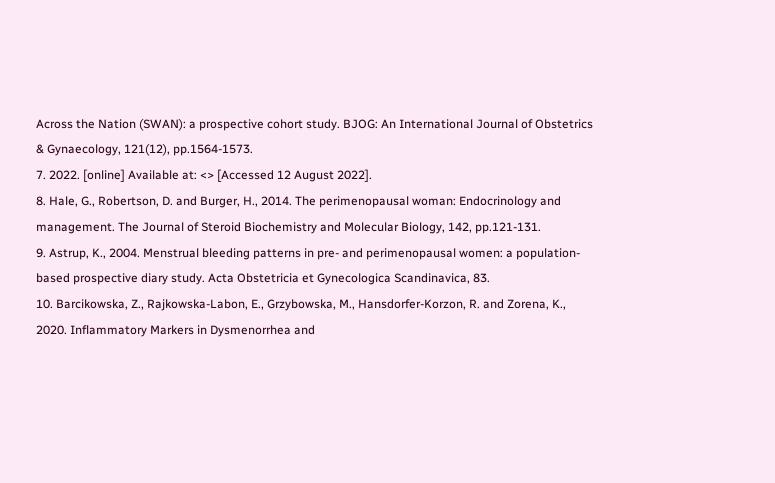Across the Nation (SWAN): a prospective cohort study. BJOG: An International Journal of Obstetrics & Gynaecology, 121(12), pp.1564-1573.
7. 2022. [online] Available at: <> [Accessed 12 August 2022].
8. Hale, G., Robertson, D. and Burger, H., 2014. The perimenopausal woman: Endocrinology and management. The Journal of Steroid Biochemistry and Molecular Biology, 142, pp.121-131.
9. Astrup, K., 2004. Menstrual bleeding patterns in pre- and perimenopausal women: a population-based prospective diary study. Acta Obstetricia et Gynecologica Scandinavica, 83.
10. Barcikowska, Z., Rajkowska-Labon, E., Grzybowska, M., Hansdorfer-Korzon, R. and Zorena, K., 2020. Inflammatory Markers in Dysmenorrhea and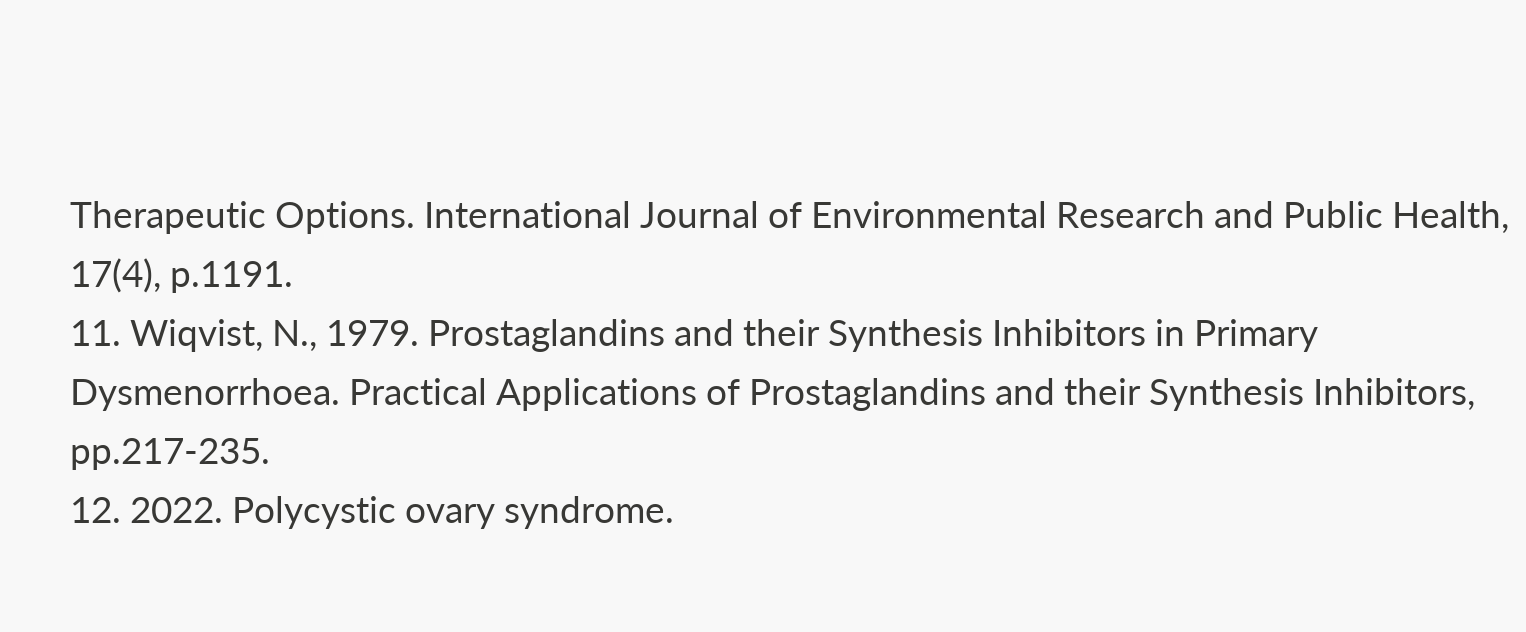Therapeutic Options. International Journal of Environmental Research and Public Health, 17(4), p.1191.
11. Wiqvist, N., 1979. Prostaglandins and their Synthesis Inhibitors in Primary Dysmenorrhoea. Practical Applications of Prostaglandins and their Synthesis Inhibitors, pp.217-235.
12. 2022. Polycystic ovary syndrome.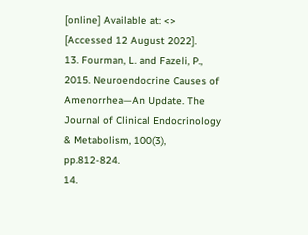[online] Available at: <> [Accessed 12 August 2022].
13. Fourman, L. and Fazeli, P., 2015. Neuroendocrine Causes of Amenorrhea—An Update. The Journal of Clinical Endocrinology & Metabolism, 100(3), pp.812-824.
14.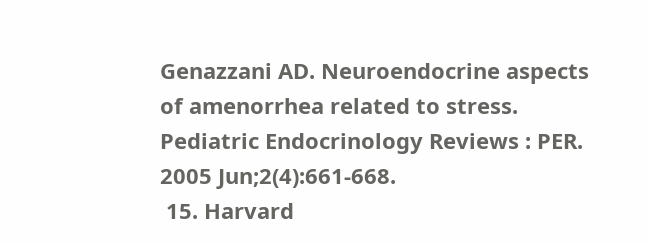Genazzani AD. Neuroendocrine aspects of amenorrhea related to stress. Pediatric Endocrinology Reviews : PER. 2005 Jun;2(4):661-668.
 15. Harvard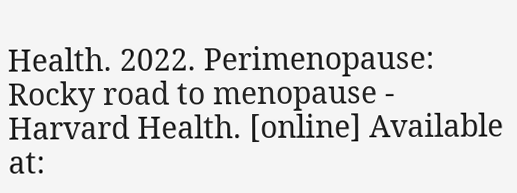Health. 2022. Perimenopause: Rocky road to menopause - Harvard Health. [online] Available at: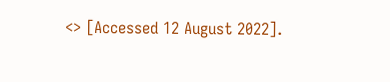<> [Accessed 12 August 2022].